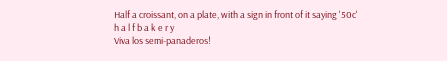Half a croissant, on a plate, with a sign in front of it saying '50c'
h a l f b a k e r y
Viva los semi-panaderos!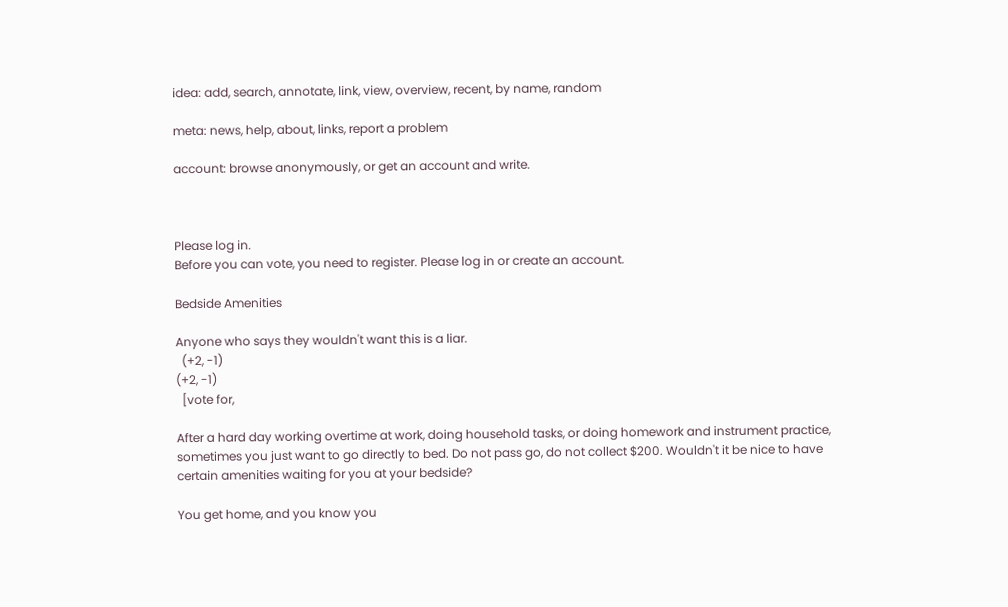idea: add, search, annotate, link, view, overview, recent, by name, random

meta: news, help, about, links, report a problem

account: browse anonymously, or get an account and write.



Please log in.
Before you can vote, you need to register. Please log in or create an account.

Bedside Amenities

Anyone who says they wouldn't want this is a liar.
  (+2, -1)
(+2, -1)
  [vote for,

After a hard day working overtime at work, doing household tasks, or doing homework and instrument practice, sometimes you just want to go directly to bed. Do not pass go, do not collect $200. Wouldn't it be nice to have certain amenities waiting for you at your bedside?

You get home, and you know you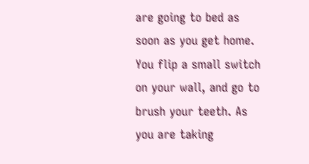are going to bed as soon as you get home. You flip a small switch on your wall, and go to brush your teeth. As you are taking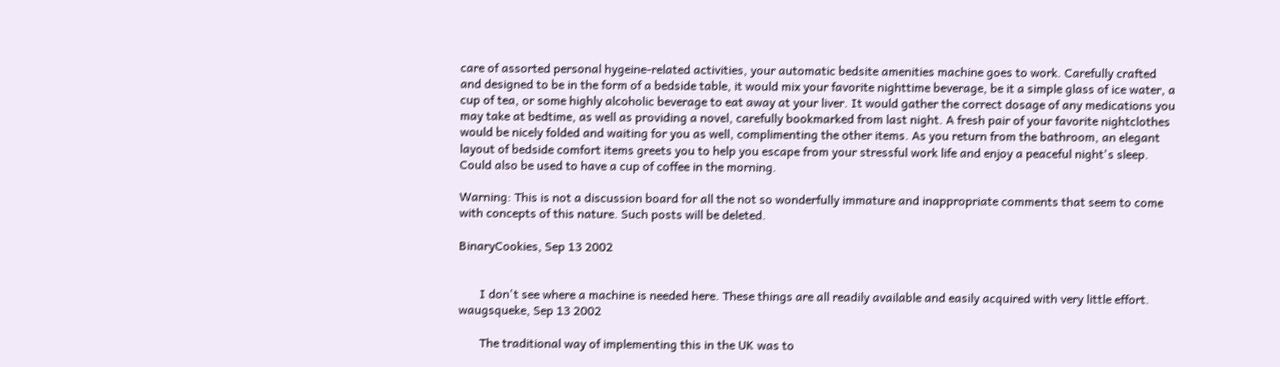care of assorted personal hygeine-related activities, your automatic bedsite amenities machine goes to work. Carefully crafted and designed to be in the form of a bedside table, it would mix your favorite nighttime beverage, be it a simple glass of ice water, a cup of tea, or some highly alcoholic beverage to eat away at your liver. It would gather the correct dosage of any medications you may take at bedtime, as well as providing a novel, carefully bookmarked from last night. A fresh pair of your favorite nightclothes would be nicely folded and waiting for you as well, complimenting the other items. As you return from the bathroom, an elegant layout of bedside comfort items greets you to help you escape from your stressful work life and enjoy a peaceful night's sleep. Could also be used to have a cup of coffee in the morning.

Warning: This is not a discussion board for all the not so wonderfully immature and inappropriate comments that seem to come with concepts of this nature. Such posts will be deleted.

BinaryCookies, Sep 13 2002


       I don't see where a machine is needed here. These things are all readily available and easily acquired with very little effort.
waugsqueke, Sep 13 2002

       The traditional way of implementing this in the UK was to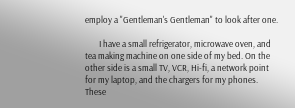employ a "Gentleman's Gentleman" to look after one.

       I have a small refrigerator, microwave oven, and tea making machine on one side of my bed. On the other side is a small TV, VCR, Hi-fi, a network point for my laptop, and the chargers for my phones. These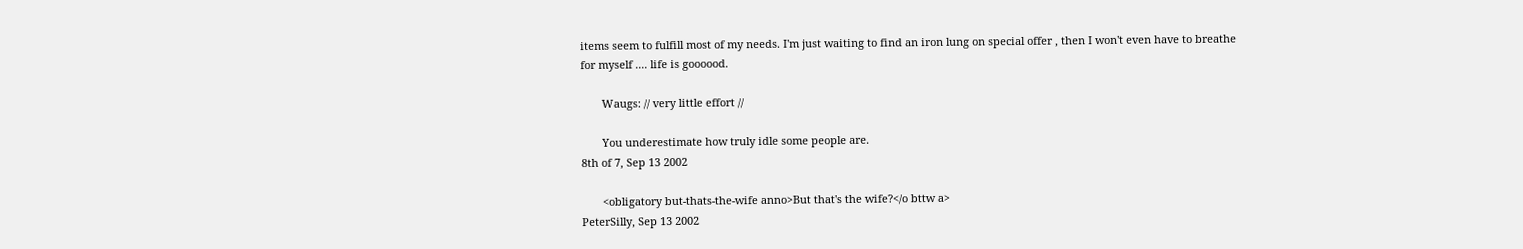items seem to fulfill most of my needs. I'm just waiting to find an iron lung on special offer , then I won't even have to breathe for myself .... life is goooood.

       Waugs: // very little effort //

       You underestimate how truly idle some people are.
8th of 7, Sep 13 2002

       <obligatory but-thats-the-wife anno>But that's the wife?</o bttw a>
PeterSilly, Sep 13 2002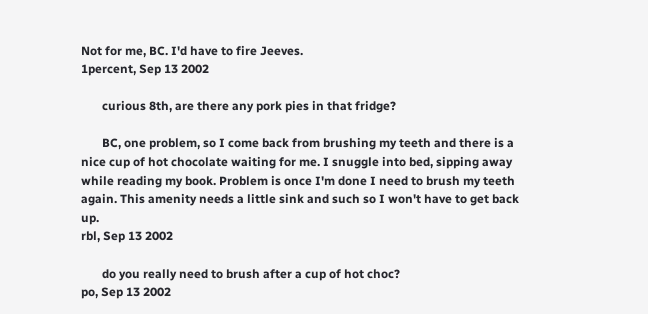Not for me, BC. I'd have to fire Jeeves.
1percent, Sep 13 2002

       curious 8th, are there any pork pies in that fridge?

       BC, one problem, so I come back from brushing my teeth and there is a nice cup of hot chocolate waiting for me. I snuggle into bed, sipping away while reading my book. Problem is once I'm done I need to brush my teeth again. This amenity needs a little sink and such so I won't have to get back up.
rbl, Sep 13 2002

       do you really need to brush after a cup of hot choc?
po, Sep 13 2002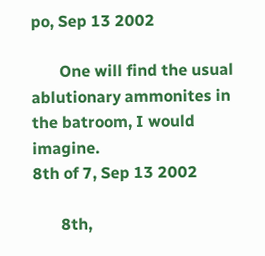po, Sep 13 2002

       One will find the usual ablutionary ammonites in the batroom, I would imagine.
8th of 7, Sep 13 2002

       8th,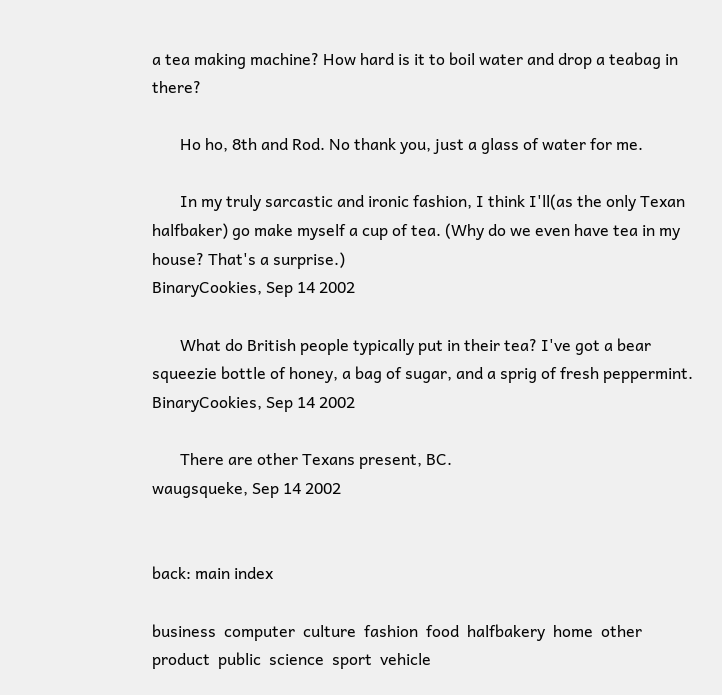a tea making machine? How hard is it to boil water and drop a teabag in there?

       Ho ho, 8th and Rod. No thank you, just a glass of water for me.

       In my truly sarcastic and ironic fashion, I think I'll(as the only Texan halfbaker) go make myself a cup of tea. (Why do we even have tea in my house? That's a surprise.)
BinaryCookies, Sep 14 2002

       What do British people typically put in their tea? I've got a bear squeezie bottle of honey, a bag of sugar, and a sprig of fresh peppermint.
BinaryCookies, Sep 14 2002

       There are other Texans present, BC.
waugsqueke, Sep 14 2002


back: main index

business  computer  culture  fashion  food  halfbakery  home  other  product  public  science  sport  vehicle